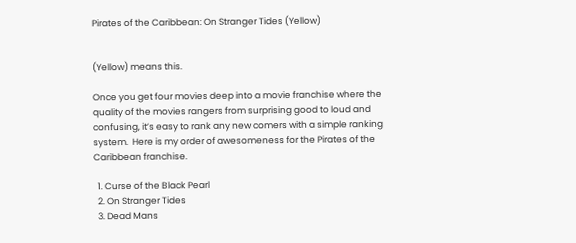Pirates of the Caribbean: On Stranger Tides (Yellow)


(Yellow) means this.

Once you get four movies deep into a movie franchise where the quality of the movies rangers from surprising good to loud and confusing, it’s easy to rank any new comers with a simple ranking system.  Here is my order of awesomeness for the Pirates of the Caribbean franchise.

  1. Curse of the Black Pearl
  2. On Stranger Tides
  3. Dead Mans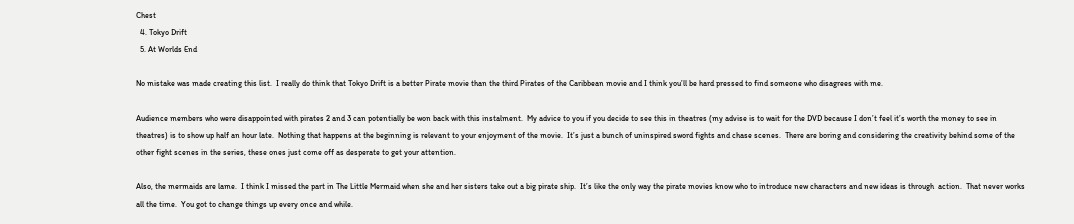Chest
  4. Tokyo Drift
  5. At Worlds End

No mistake was made creating this list.  I really do think that Tokyo Drift is a better Pirate movie than the third Pirates of the Caribbean movie and I think you’ll be hard pressed to find someone who disagrees with me.

Audience members who were disappointed with pirates 2 and 3 can potentially be won back with this instalment.  My advice to you if you decide to see this in theatres (my advise is to wait for the DVD because I don’t feel it’s worth the money to see in theatres) is to show up half an hour late.  Nothing that happens at the beginning is relevant to your enjoyment of the movie.  It’s just a bunch of uninspired sword fights and chase scenes.  There are boring and considering the creativity behind some of the other fight scenes in the series, these ones just come off as desperate to get your attention.

Also, the mermaids are lame.  I think I missed the part in The Little Mermaid when she and her sisters take out a big pirate ship.  It’s like the only way the pirate movies know who to introduce new characters and new ideas is through  action.  That never works all the time.  You got to change things up every once and while.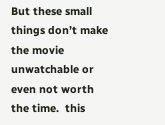But these small things don’t make the movie unwatchable or even not worth the time.  this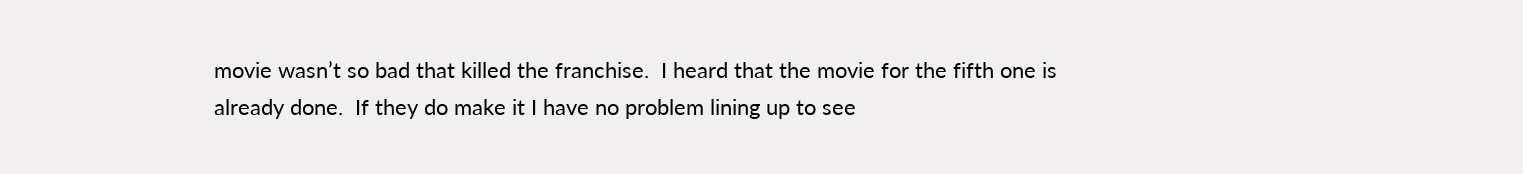movie wasn’t so bad that killed the franchise.  I heard that the movie for the fifth one is already done.  If they do make it I have no problem lining up to see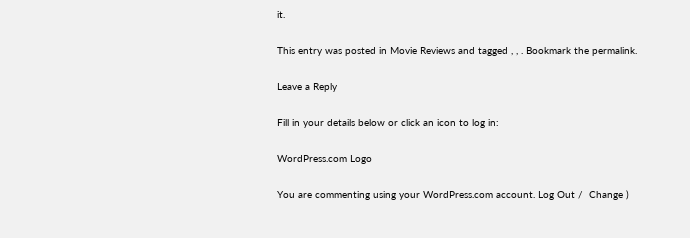it.

This entry was posted in Movie Reviews and tagged , , . Bookmark the permalink.

Leave a Reply

Fill in your details below or click an icon to log in:

WordPress.com Logo

You are commenting using your WordPress.com account. Log Out /  Change )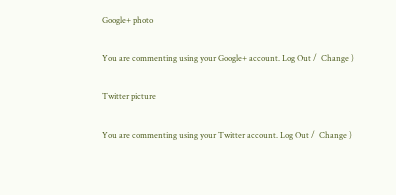Google+ photo

You are commenting using your Google+ account. Log Out /  Change )

Twitter picture

You are commenting using your Twitter account. Log Out /  Change )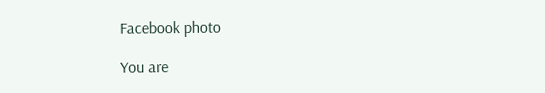Facebook photo

You are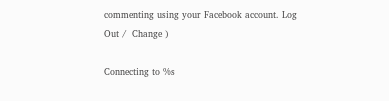commenting using your Facebook account. Log Out /  Change )

Connecting to %s